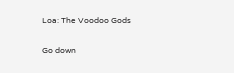Loa: The Voodoo Gods

Go down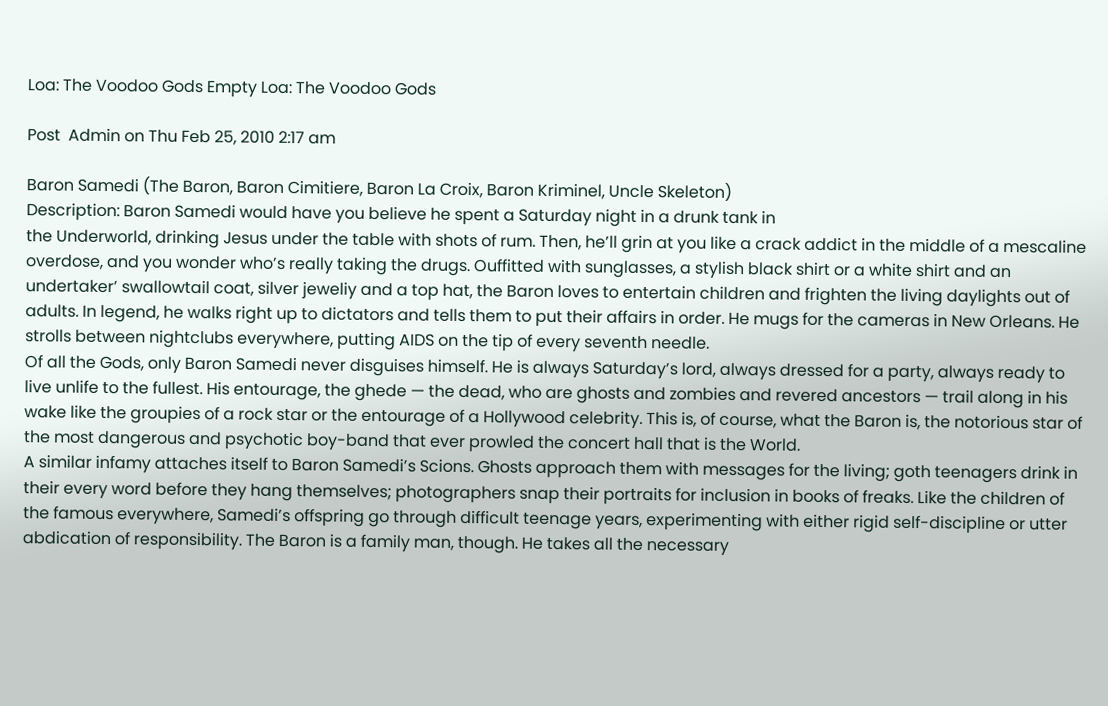Loa: The Voodoo Gods Empty Loa: The Voodoo Gods

Post  Admin on Thu Feb 25, 2010 2:17 am

Baron Samedi (The Baron, Baron Cimitiere, Baron La Croix, Baron Kriminel, Uncle Skeleton)
Description: Baron Samedi would have you believe he spent a Saturday night in a drunk tank in
the Underworld, drinking Jesus under the table with shots of rum. Then, he’ll grin at you like a crack addict in the middle of a mescaline overdose, and you wonder who’s really taking the drugs. Ouffitted with sunglasses, a stylish black shirt or a white shirt and an undertaker’ swallowtail coat, silver jeweliy and a top hat, the Baron loves to entertain children and frighten the living daylights out of adults. In legend, he walks right up to dictators and tells them to put their affairs in order. He mugs for the cameras in New Orleans. He strolls between nightclubs everywhere, putting AIDS on the tip of every seventh needle.
Of all the Gods, only Baron Samedi never disguises himself. He is always Saturday’s lord, always dressed for a party, always ready to live unlife to the fullest. His entourage, the ghede — the dead, who are ghosts and zombies and revered ancestors — trail along in his wake like the groupies of a rock star or the entourage of a Hollywood celebrity. This is, of course, what the Baron is, the notorious star of the most dangerous and psychotic boy-band that ever prowled the concert hall that is the World.
A similar infamy attaches itself to Baron Samedi’s Scions. Ghosts approach them with messages for the living; goth teenagers drink in their every word before they hang themselves; photographers snap their portraits for inclusion in books of freaks. Like the children of the famous everywhere, Samedi’s offspring go through difficult teenage years, experimenting with either rigid self-discipline or utter abdication of responsibility. The Baron is a family man, though. He takes all the necessary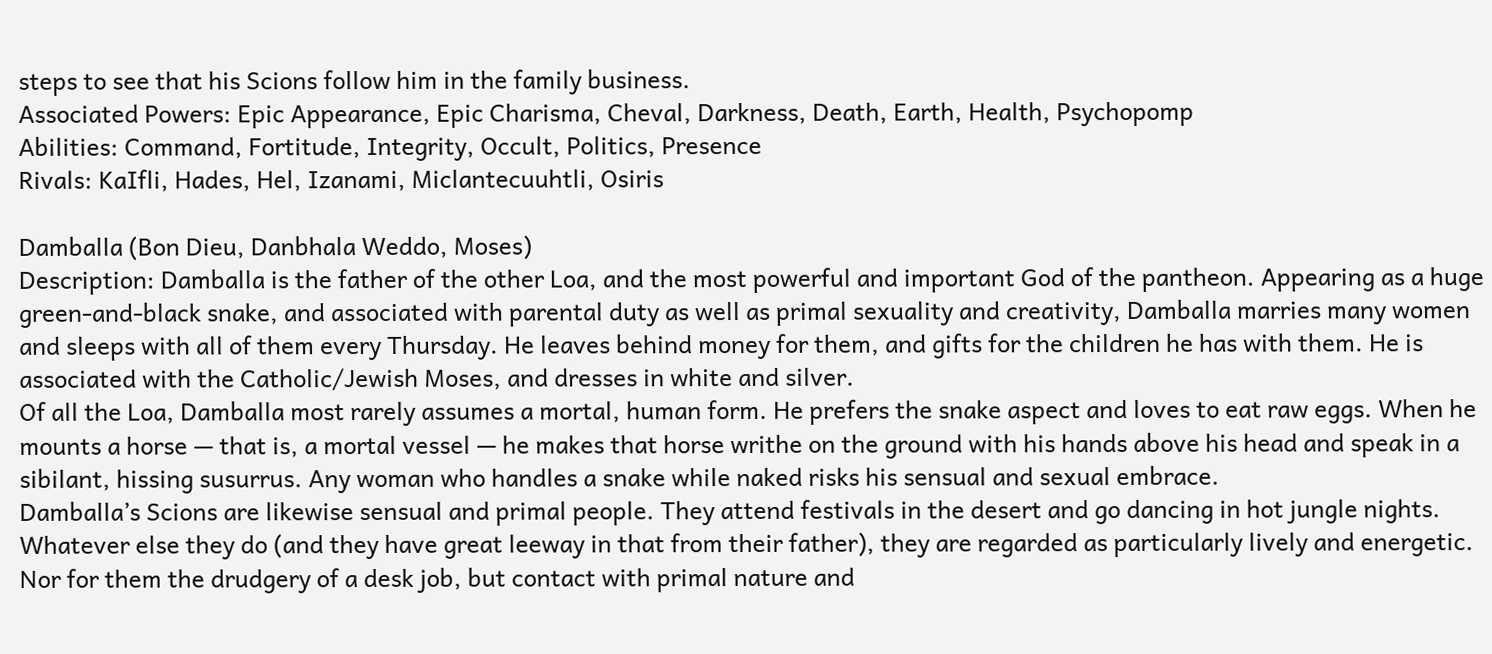steps to see that his Scions follow him in the family business.
Associated Powers: Epic Appearance, Epic Charisma, Cheval, Darkness, Death, Earth, Health, Psychopomp
Abilities: Command, Fortitude, Integrity, Occult, Politics, Presence
Rivals: KaIfli, Hades, Hel, Izanami, Miclantecuuhtli, Osiris

Damballa (Bon Dieu, Danbhala Weddo, Moses)
Description: Damballa is the father of the other Loa, and the most powerful and important God of the pantheon. Appearing as a huge green-and-black snake, and associated with parental duty as well as primal sexuality and creativity, Damballa marries many women and sleeps with all of them every Thursday. He leaves behind money for them, and gifts for the children he has with them. He is associated with the Catholic/Jewish Moses, and dresses in white and silver.
Of all the Loa, Damballa most rarely assumes a mortal, human form. He prefers the snake aspect and loves to eat raw eggs. When he mounts a horse — that is, a mortal vessel — he makes that horse writhe on the ground with his hands above his head and speak in a sibilant, hissing susurrus. Any woman who handles a snake while naked risks his sensual and sexual embrace.
Damballa’s Scions are likewise sensual and primal people. They attend festivals in the desert and go dancing in hot jungle nights. Whatever else they do (and they have great leeway in that from their father), they are regarded as particularly lively and energetic. Nor for them the drudgery of a desk job, but contact with primal nature and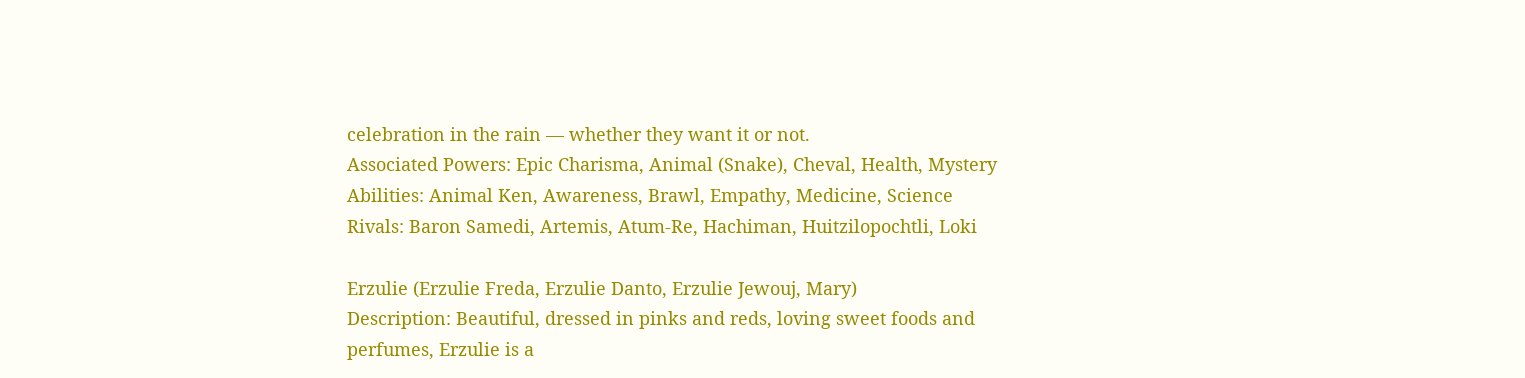celebration in the rain — whether they want it or not.
Associated Powers: Epic Charisma, Animal (Snake), Cheval, Health, Mystery
Abilities: Animal Ken, Awareness, Brawl, Empathy, Medicine, Science
Rivals: Baron Samedi, Artemis, Atum-Re, Hachiman, Huitzilopochtli, Loki

Erzulie (Erzulie Freda, Erzulie Danto, Erzulie Jewouj, Mary)
Description: Beautiful, dressed in pinks and reds, loving sweet foods and perfumes, Erzulie is a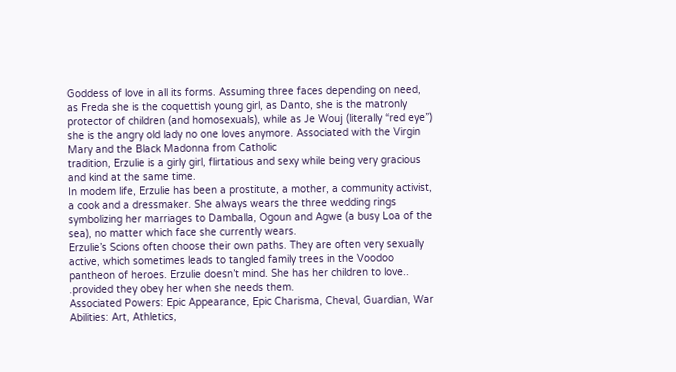Goddess of love in all its forms. Assuming three faces depending on need, as Freda she is the coquettish young girl, as Danto, she is the matronly protector of children (and homosexuals), while as Je Wouj (literally “red eye”) she is the angry old lady no one loves anymore. Associated with the Virgin Mary and the Black Madonna from Catholic
tradition, Erzulie is a girly girl, flirtatious and sexy while being very gracious and kind at the same time.
In modem life, Erzulie has been a prostitute, a mother, a community activist, a cook and a dressmaker. She always wears the three wedding rings symbolizing her marriages to Damballa, Ogoun and Agwe (a busy Loa of the sea), no matter which face she currently wears.
Erzulie’s Scions often choose their own paths. They are often very sexually active, which sometimes leads to tangled family trees in the Voodoo pantheon of heroes. Erzulie doesn’t mind. She has her children to love.. .provided they obey her when she needs them.
Associated Powers: Epic Appearance, Epic Charisma, Cheval, Guardian, War
Abilities: Art, Athletics,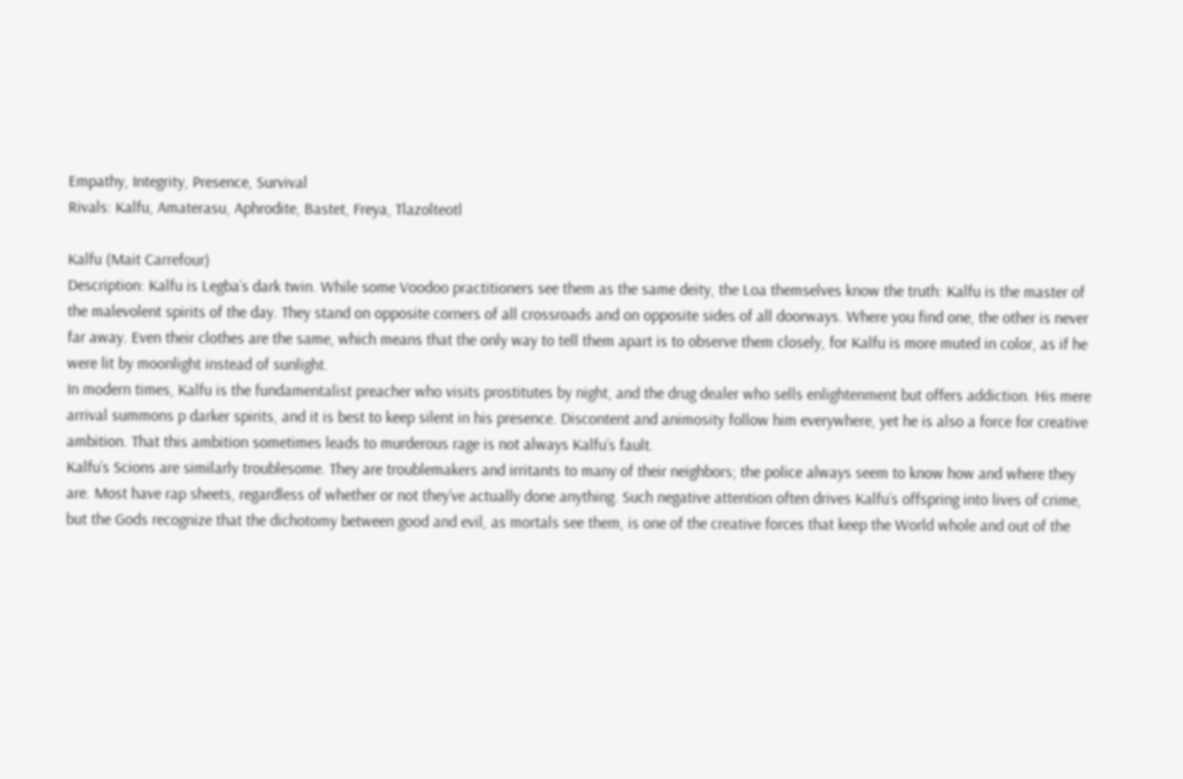Empathy, Integrity, Presence, Survival
Rivals: Kalfu, Amaterasu, Aphrodite, Bastet, Freya, Tlazolteotl

Kalfu (Mait Carrefour)
Description: Kalfu is Legba’s dark twin. While some Voodoo practitioners see them as the same deity, the Loa themselves know the truth: Kalfu is the master of the malevolent spirits of the day. They stand on opposite corners of all crossroads and on opposite sides of all doorways. Where you find one, the other is never far away. Even their clothes are the same, which means that the only way to tell them apart is to observe them closely, for Kalfu is more muted in color, as if he were lit by moonlight instead of sunlight.
In modern times, Kalfu is the fundamentalist preacher who visits prostitutes by night, and the drug dealer who sells enlightenment but offers addiction. His mere arrival summons p darker spirits, and it is best to keep silent in his presence. Discontent and animosity follow him everywhere, yet he is also a force for creative ambition. That this ambition sometimes leads to murderous rage is not always Kalfu’s fault.
Kalfu’s Scions are similarly troublesome. They are troublemakers and irritants to many of their neighbors; the police always seem to know how and where they are. Most have rap sheets, regardless of whether or not they’ve actually done anything. Such negative attention often drives Kalfu’s offspring into lives of crime, but the Gods recognize that the dichotomy between good and evil, as mortals see them, is one of the creative forces that keep the World whole and out of the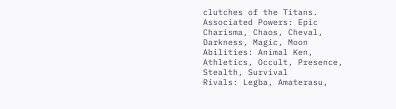clutches of the Titans.
Associated Powers: Epic Charisma, Chaos, Cheval, Darkness, Magic, Moon
Abilities: Animal Ken, Athletics, Occult, Presence, Stealth, Survival
Rivals: Legba, Amaterasu,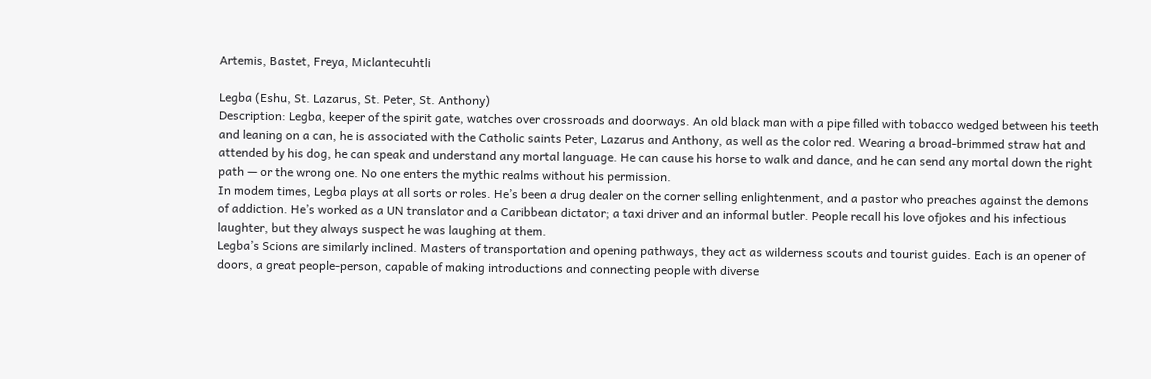Artemis, Bastet, Freya, Miclantecuhtli

Legba (Eshu, St. Lazarus, St. Peter, St. Anthony)
Description: Legba, keeper of the spirit gate, watches over crossroads and doorways. An old black man with a pipe filled with tobacco wedged between his teeth and leaning on a can, he is associated with the Catholic saints Peter, Lazarus and Anthony, as well as the color red. Wearing a broad-brimmed straw hat and attended by his dog, he can speak and understand any mortal language. He can cause his horse to walk and dance, and he can send any mortal down the right path — or the wrong one. No one enters the mythic realms without his permission.
In modem times, Legba plays at all sorts or roles. He’s been a drug dealer on the corner selling enlightenment, and a pastor who preaches against the demons of addiction. He’s worked as a UN translator and a Caribbean dictator; a taxi driver and an informal butler. People recall his love ofjokes and his infectious laughter, but they always suspect he was laughing at them.
Legba’s Scions are similarly inclined. Masters of transportation and opening pathways, they act as wilderness scouts and tourist guides. Each is an opener of doors, a great people-person, capable of making introductions and connecting people with diverse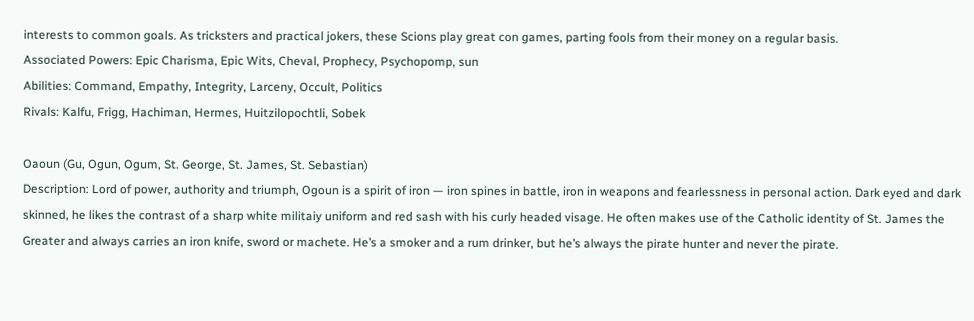interests to common goals. As tricksters and practical jokers, these Scions play great con games, parting fools from their money on a regular basis.
Associated Powers: Epic Charisma, Epic Wits, Cheval, Prophecy, Psychopomp, sun
Abilities: Command, Empathy, Integrity, Larceny, Occult, Politics
Rivals: Kalfu, Frigg, Hachiman, Hermes, Huitzilopochtli, Sobek

Oaoun (Gu, Ogun, Ogum, St. George, St. James, St. Sebastian)
Description: Lord of power, authority and triumph, Ogoun is a spirit of iron — iron spines in battle, iron in weapons and fearlessness in personal action. Dark eyed and dark skinned, he likes the contrast of a sharp white militaiy uniform and red sash with his curly headed visage. He often makes use of the Catholic identity of St. James the Greater and always carries an iron knife, sword or machete. He’s a smoker and a rum drinker, but he’s always the pirate hunter and never the pirate.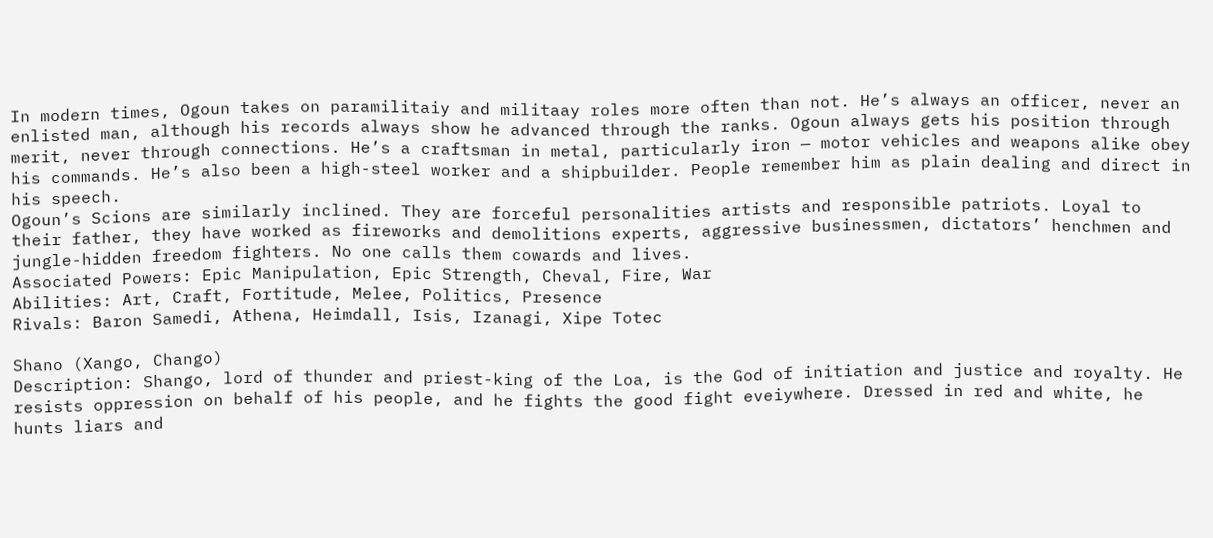In modern times, Ogoun takes on paramilitaiy and militaay roles more often than not. He’s always an officer, never an enlisted man, although his records always show he advanced through the ranks. Ogoun always gets his position through merit, never through connections. He’s a craftsman in metal, particularly iron — motor vehicles and weapons alike obey his commands. He’s also been a high-steel worker and a shipbuilder. People remember him as plain dealing and direct in his speech.
Ogoun’s Scions are similarly inclined. They are forceful personalities artists and responsible patriots. Loyal to their father, they have worked as fireworks and demolitions experts, aggressive businessmen, dictators’ henchmen and jungle-hidden freedom fighters. No one calls them cowards and lives.
Associated Powers: Epic Manipulation, Epic Strength, Cheval, Fire, War
Abilities: Art, Craft, Fortitude, Melee, Politics, Presence
Rivals: Baron Samedi, Athena, Heimdall, Isis, Izanagi, Xipe Totec

Shano (Xango, Chango)
Description: Shango, lord of thunder and priest-king of the Loa, is the God of initiation and justice and royalty. He resists oppression on behalf of his people, and he fights the good fight eveiywhere. Dressed in red and white, he hunts liars and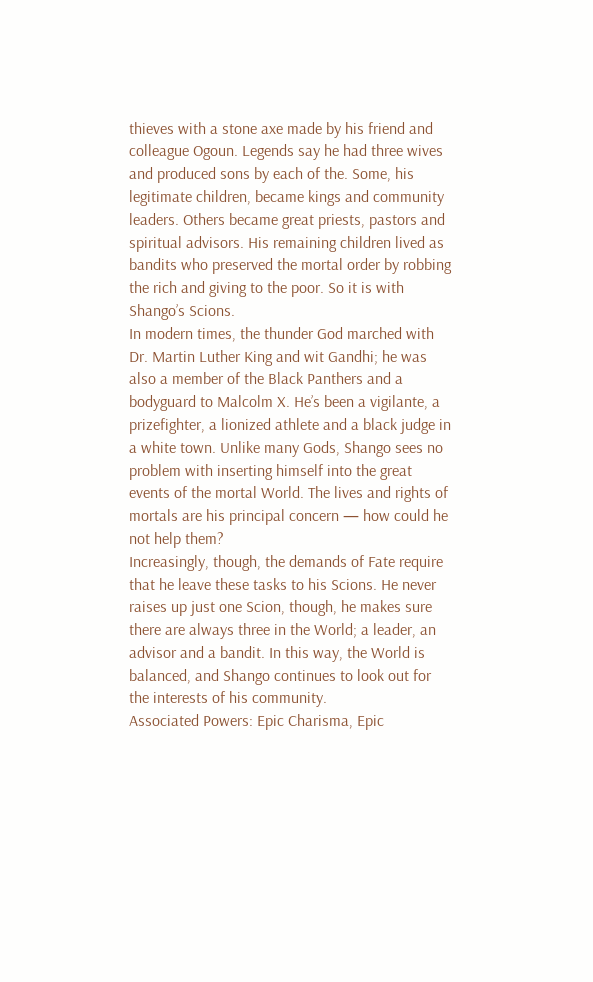thieves with a stone axe made by his friend and colleague Ogoun. Legends say he had three wives and produced sons by each of the. Some, his legitimate children, became kings and community leaders. Others became great priests, pastors and spiritual advisors. His remaining children lived as bandits who preserved the mortal order by robbing the rich and giving to the poor. So it is with Shango’s Scions.
In modern times, the thunder God marched with Dr. Martin Luther King and wit Gandhi; he was also a member of the Black Panthers and a bodyguard to Malcolm X. He’s been a vigilante, a prizefighter, a lionized athlete and a black judge in a white town. Unlike many Gods, Shango sees no problem with inserting himself into the great events of the mortal World. The lives and rights of mortals are his principal concern — how could he not help them?
Increasingly, though, the demands of Fate require that he leave these tasks to his Scions. He never raises up just one Scion, though, he makes sure there are always three in the World; a leader, an advisor and a bandit. In this way, the World is balanced, and Shango continues to look out for the interests of his community.
Associated Powers: Epic Charisma, Epic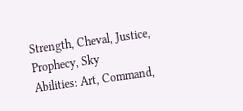Strength, Cheval, Justice, Prophecy, Sky
Abilities: Art, Command,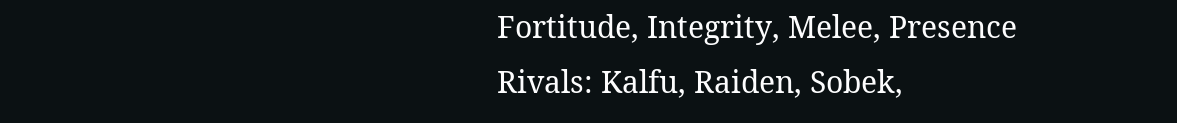Fortitude, Integrity, Melee, Presence
Rivals: Kalfu, Raiden, Sobek,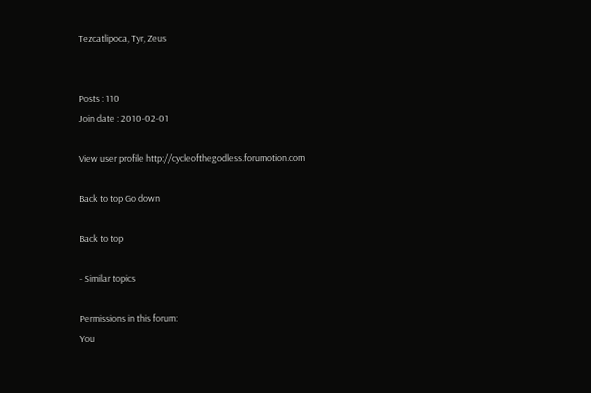Tezcatlipoca, Tyr, Zeus


Posts : 110
Join date : 2010-02-01

View user profile http://cycleofthegodless.forumotion.com

Back to top Go down

Back to top

- Similar topics

Permissions in this forum:
You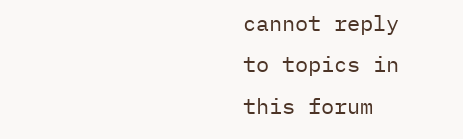cannot reply to topics in this forum